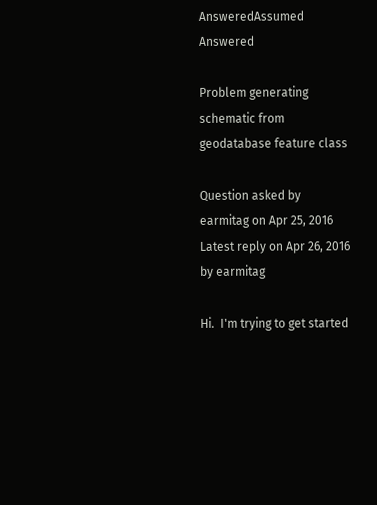AnsweredAssumed Answered

Problem generating schematic from geodatabase feature class

Question asked by earmitag on Apr 25, 2016
Latest reply on Apr 26, 2016 by earmitag

Hi.  I'm trying to get started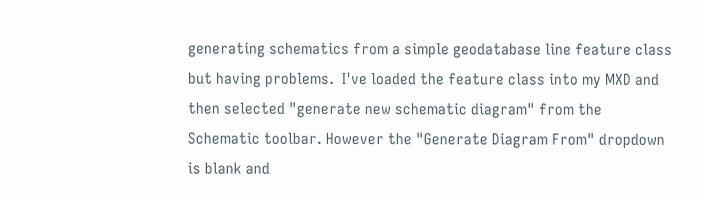generating schematics from a simple geodatabase line feature class but having problems.  I've loaded the feature class into my MXD and then selected "generate new schematic diagram" from the Schematic toolbar. However the "Generate Diagram From" dropdown is blank and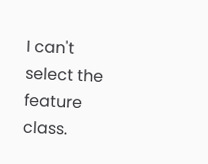I can't select the feature class.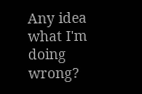Any idea what I'm doing wrong?